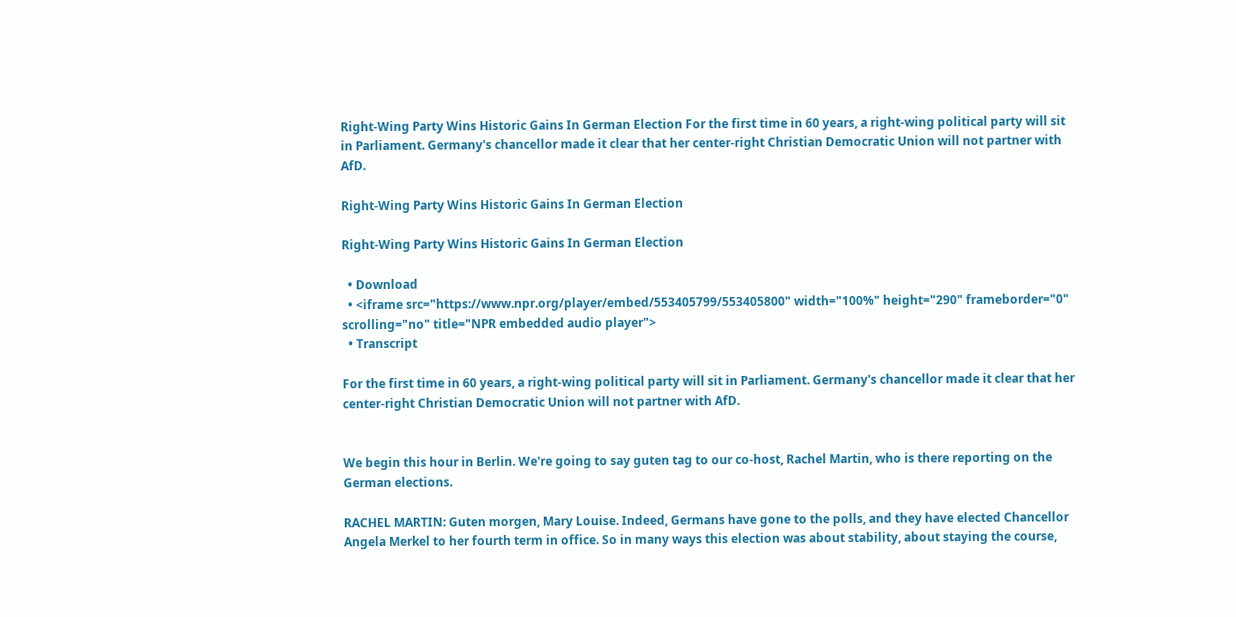Right-Wing Party Wins Historic Gains In German Election For the first time in 60 years, a right-wing political party will sit in Parliament. Germany's chancellor made it clear that her center-right Christian Democratic Union will not partner with AfD.

Right-Wing Party Wins Historic Gains In German Election

Right-Wing Party Wins Historic Gains In German Election

  • Download
  • <iframe src="https://www.npr.org/player/embed/553405799/553405800" width="100%" height="290" frameborder="0" scrolling="no" title="NPR embedded audio player">
  • Transcript

For the first time in 60 years, a right-wing political party will sit in Parliament. Germany's chancellor made it clear that her center-right Christian Democratic Union will not partner with AfD.


We begin this hour in Berlin. We're going to say guten tag to our co-host, Rachel Martin, who is there reporting on the German elections.

RACHEL MARTIN: Guten morgen, Mary Louise. Indeed, Germans have gone to the polls, and they have elected Chancellor Angela Merkel to her fourth term in office. So in many ways this election was about stability, about staying the course,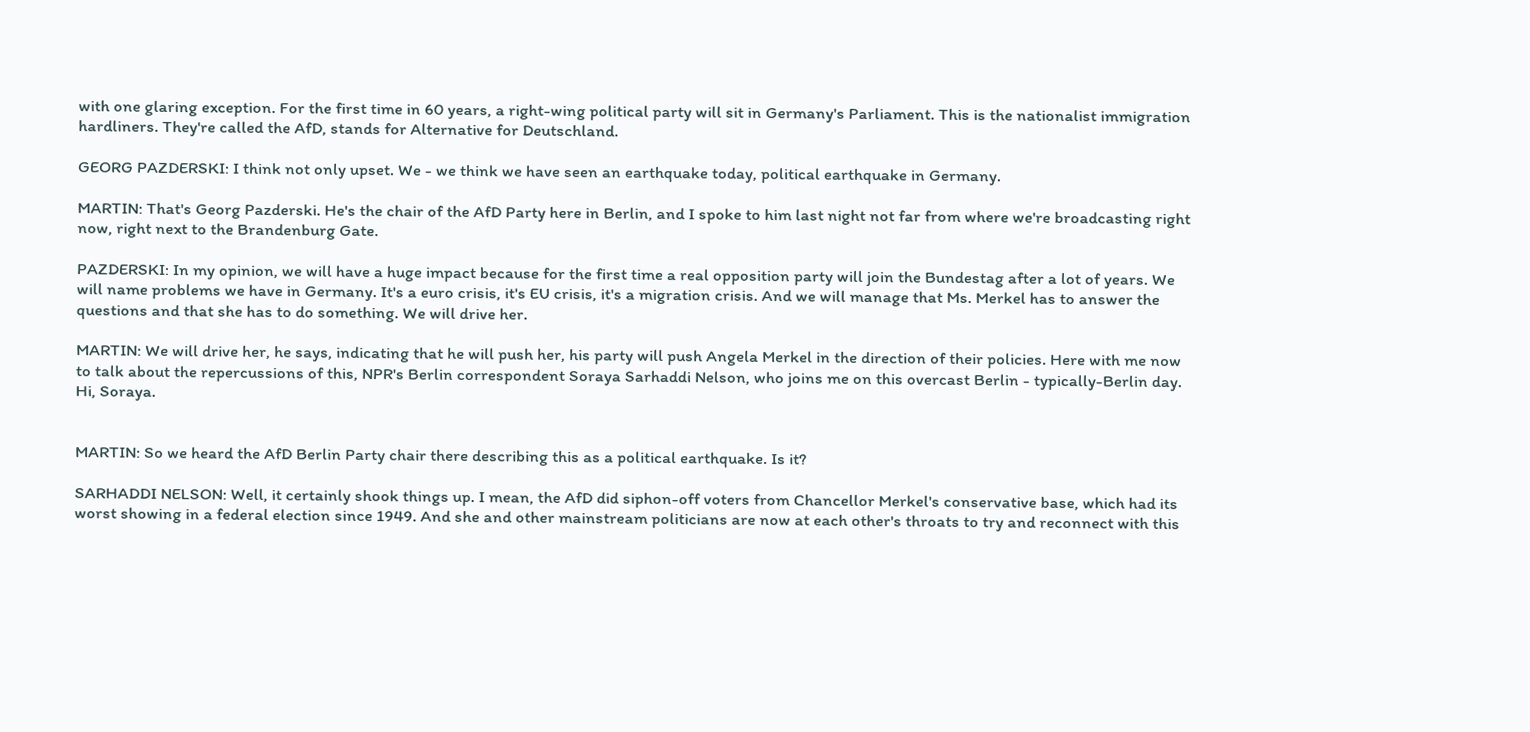with one glaring exception. For the first time in 60 years, a right-wing political party will sit in Germany's Parliament. This is the nationalist immigration hardliners. They're called the AfD, stands for Alternative for Deutschland.

GEORG PAZDERSKI: I think not only upset. We - we think we have seen an earthquake today, political earthquake in Germany.

MARTIN: That's Georg Pazderski. He's the chair of the AfD Party here in Berlin, and I spoke to him last night not far from where we're broadcasting right now, right next to the Brandenburg Gate.

PAZDERSKI: In my opinion, we will have a huge impact because for the first time a real opposition party will join the Bundestag after a lot of years. We will name problems we have in Germany. It's a euro crisis, it's EU crisis, it's a migration crisis. And we will manage that Ms. Merkel has to answer the questions and that she has to do something. We will drive her.

MARTIN: We will drive her, he says, indicating that he will push her, his party will push Angela Merkel in the direction of their policies. Here with me now to talk about the repercussions of this, NPR's Berlin correspondent Soraya Sarhaddi Nelson, who joins me on this overcast Berlin - typically-Berlin day. Hi, Soraya.


MARTIN: So we heard the AfD Berlin Party chair there describing this as a political earthquake. Is it?

SARHADDI NELSON: Well, it certainly shook things up. I mean, the AfD did siphon-off voters from Chancellor Merkel's conservative base, which had its worst showing in a federal election since 1949. And she and other mainstream politicians are now at each other's throats to try and reconnect with this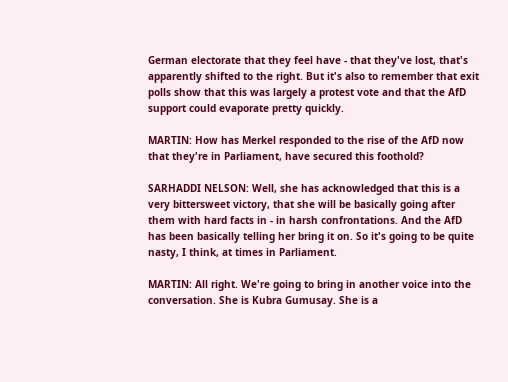German electorate that they feel have - that they've lost, that's apparently shifted to the right. But it's also to remember that exit polls show that this was largely a protest vote and that the AfD support could evaporate pretty quickly.

MARTIN: How has Merkel responded to the rise of the AfD now that they're in Parliament, have secured this foothold?

SARHADDI NELSON: Well, she has acknowledged that this is a very bittersweet victory, that she will be basically going after them with hard facts in - in harsh confrontations. And the AfD has been basically telling her bring it on. So it's going to be quite nasty, I think, at times in Parliament.

MARTIN: All right. We're going to bring in another voice into the conversation. She is Kubra Gumusay. She is a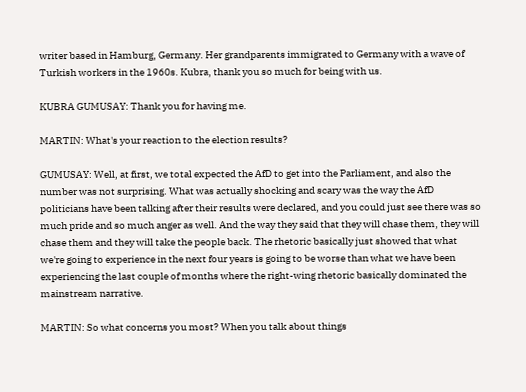writer based in Hamburg, Germany. Her grandparents immigrated to Germany with a wave of Turkish workers in the 1960s. Kubra, thank you so much for being with us.

KUBRA GUMUSAY: Thank you for having me.

MARTIN: What's your reaction to the election results?

GUMUSAY: Well, at first, we total expected the AfD to get into the Parliament, and also the number was not surprising. What was actually shocking and scary was the way the AfD politicians have been talking after their results were declared, and you could just see there was so much pride and so much anger as well. And the way they said that they will chase them, they will chase them and they will take the people back. The rhetoric basically just showed that what we're going to experience in the next four years is going to be worse than what we have been experiencing the last couple of months where the right-wing rhetoric basically dominated the mainstream narrative.

MARTIN: So what concerns you most? When you talk about things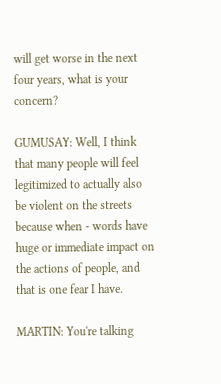will get worse in the next four years, what is your concern?

GUMUSAY: Well, I think that many people will feel legitimized to actually also be violent on the streets because when - words have huge or immediate impact on the actions of people, and that is one fear I have.

MARTIN: You're talking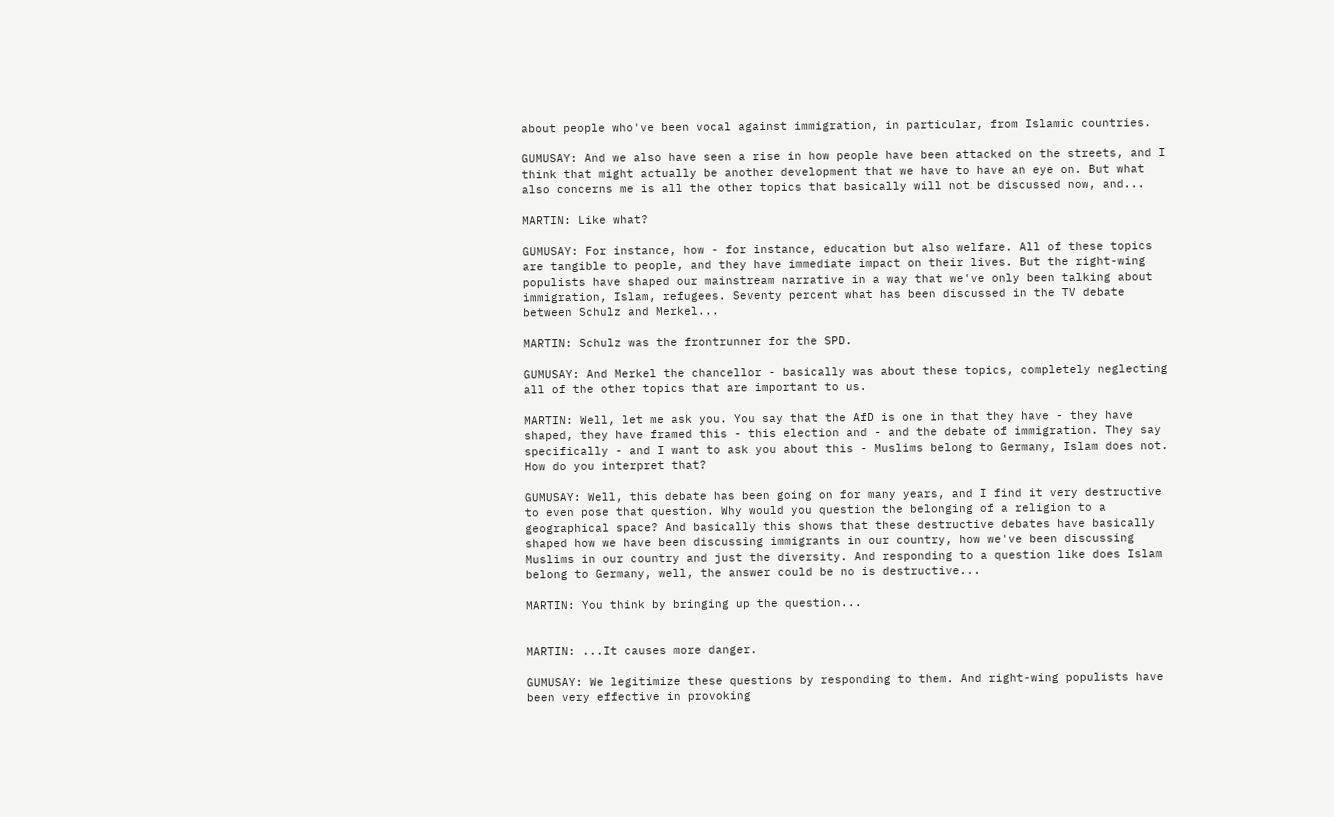about people who've been vocal against immigration, in particular, from Islamic countries.

GUMUSAY: And we also have seen a rise in how people have been attacked on the streets, and I think that might actually be another development that we have to have an eye on. But what also concerns me is all the other topics that basically will not be discussed now, and...

MARTIN: Like what?

GUMUSAY: For instance, how - for instance, education but also welfare. All of these topics are tangible to people, and they have immediate impact on their lives. But the right-wing populists have shaped our mainstream narrative in a way that we've only been talking about immigration, Islam, refugees. Seventy percent what has been discussed in the TV debate between Schulz and Merkel...

MARTIN: Schulz was the frontrunner for the SPD.

GUMUSAY: And Merkel the chancellor - basically was about these topics, completely neglecting all of the other topics that are important to us.

MARTIN: Well, let me ask you. You say that the AfD is one in that they have - they have shaped, they have framed this - this election and - and the debate of immigration. They say specifically - and I want to ask you about this - Muslims belong to Germany, Islam does not. How do you interpret that?

GUMUSAY: Well, this debate has been going on for many years, and I find it very destructive to even pose that question. Why would you question the belonging of a religion to a geographical space? And basically this shows that these destructive debates have basically shaped how we have been discussing immigrants in our country, how we've been discussing Muslims in our country and just the diversity. And responding to a question like does Islam belong to Germany, well, the answer could be no is destructive...

MARTIN: You think by bringing up the question...


MARTIN: ...It causes more danger.

GUMUSAY: We legitimize these questions by responding to them. And right-wing populists have been very effective in provoking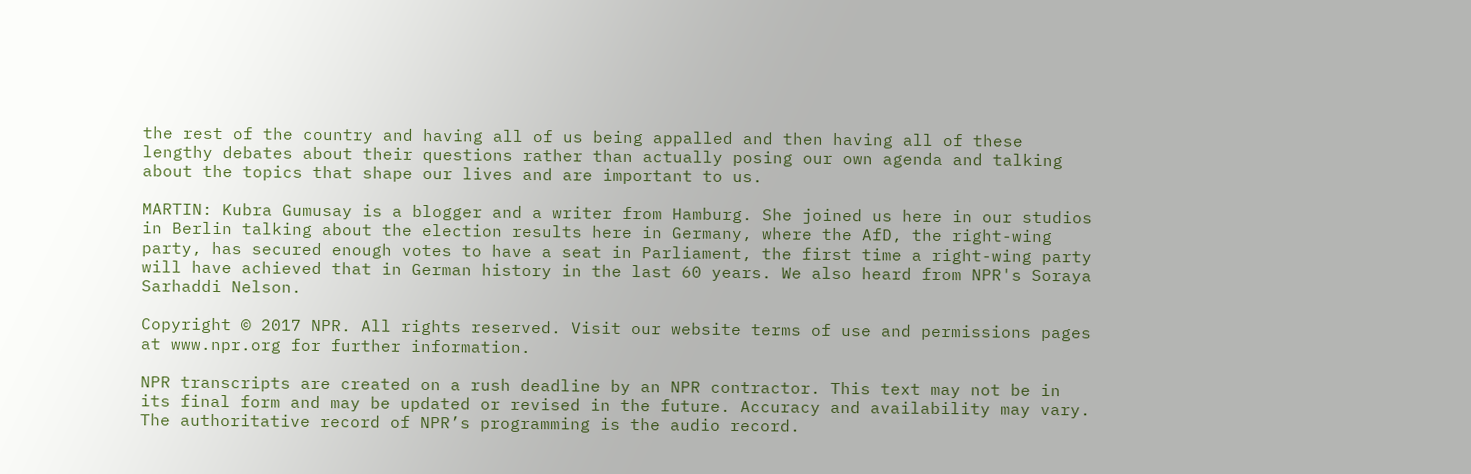the rest of the country and having all of us being appalled and then having all of these lengthy debates about their questions rather than actually posing our own agenda and talking about the topics that shape our lives and are important to us.

MARTIN: Kubra Gumusay is a blogger and a writer from Hamburg. She joined us here in our studios in Berlin talking about the election results here in Germany, where the AfD, the right-wing party, has secured enough votes to have a seat in Parliament, the first time a right-wing party will have achieved that in German history in the last 60 years. We also heard from NPR's Soraya Sarhaddi Nelson.

Copyright © 2017 NPR. All rights reserved. Visit our website terms of use and permissions pages at www.npr.org for further information.

NPR transcripts are created on a rush deadline by an NPR contractor. This text may not be in its final form and may be updated or revised in the future. Accuracy and availability may vary. The authoritative record of NPR’s programming is the audio record.